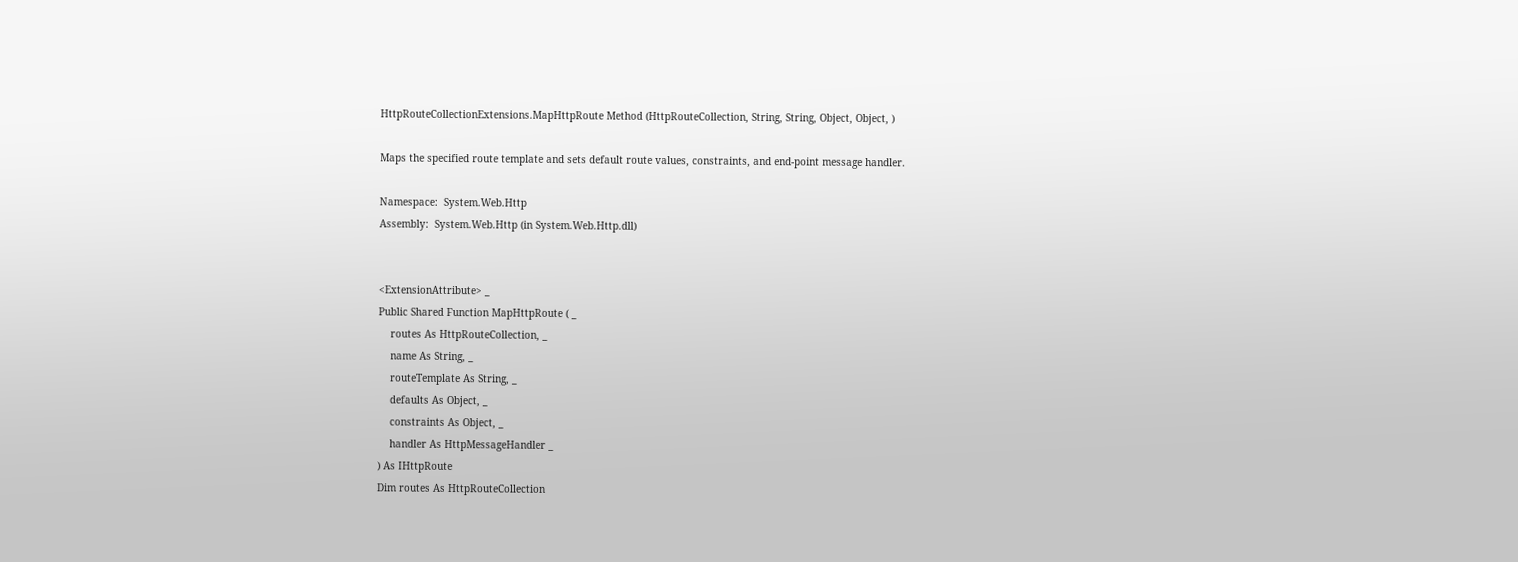HttpRouteCollectionExtensions.MapHttpRoute Method (HttpRouteCollection, String, String, Object, Object, )

Maps the specified route template and sets default route values, constraints, and end-point message handler.

Namespace:  System.Web.Http
Assembly:  System.Web.Http (in System.Web.Http.dll)


<ExtensionAttribute> _
Public Shared Function MapHttpRoute ( _
    routes As HttpRouteCollection, _
    name As String, _
    routeTemplate As String, _
    defaults As Object, _
    constraints As Object, _
    handler As HttpMessageHandler _
) As IHttpRoute
Dim routes As HttpRouteCollection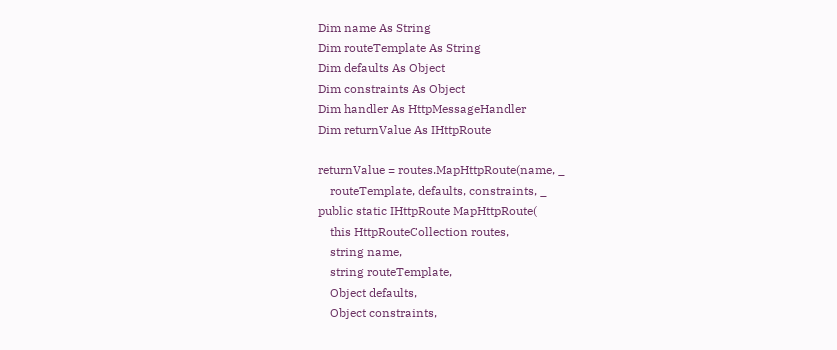Dim name As String
Dim routeTemplate As String
Dim defaults As Object
Dim constraints As Object
Dim handler As HttpMessageHandler
Dim returnValue As IHttpRoute

returnValue = routes.MapHttpRoute(name, _
    routeTemplate, defaults, constraints, _
public static IHttpRoute MapHttpRoute(
    this HttpRouteCollection routes,
    string name,
    string routeTemplate,
    Object defaults,
    Object constraints,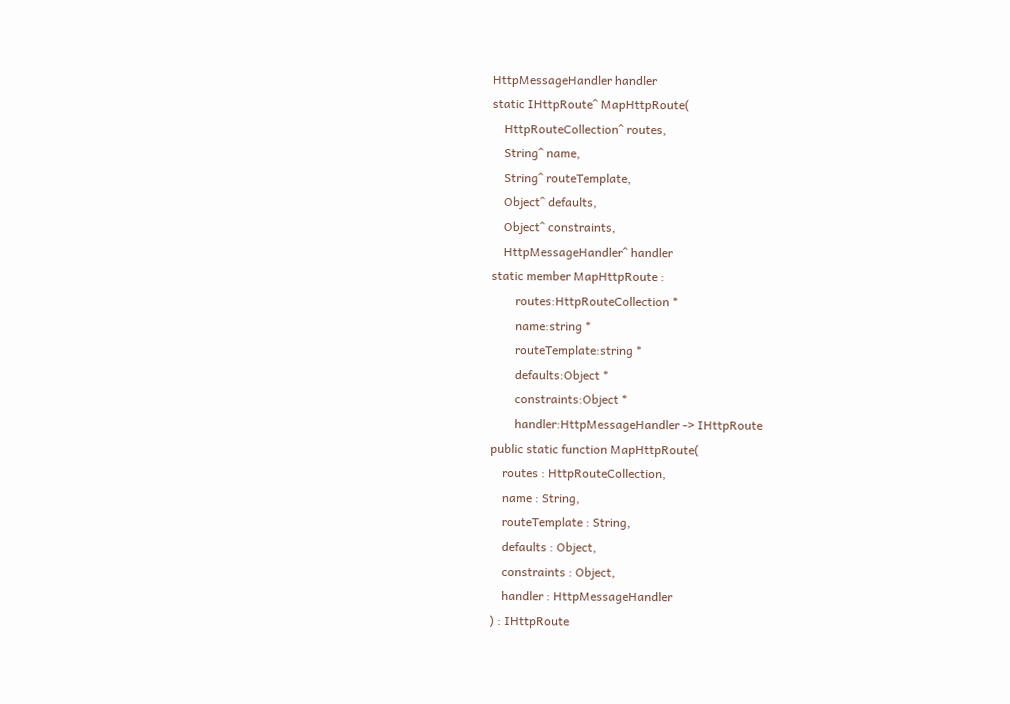HttpMessageHandler handler
static IHttpRoute^ MapHttpRoute(
    HttpRouteCollection^ routes,
    String^ name,
    String^ routeTemplate,
    Object^ defaults,
    Object^ constraints,
    HttpMessageHandler^ handler
static member MapHttpRoute :
        routes:HttpRouteCollection *
        name:string *
        routeTemplate:string *
        defaults:Object *
        constraints:Object *
        handler:HttpMessageHandler -> IHttpRoute
public static function MapHttpRoute(
    routes : HttpRouteCollection,
    name : String,
    routeTemplate : String,
    defaults : Object,
    constraints : Object,
    handler : HttpMessageHandler
) : IHttpRoute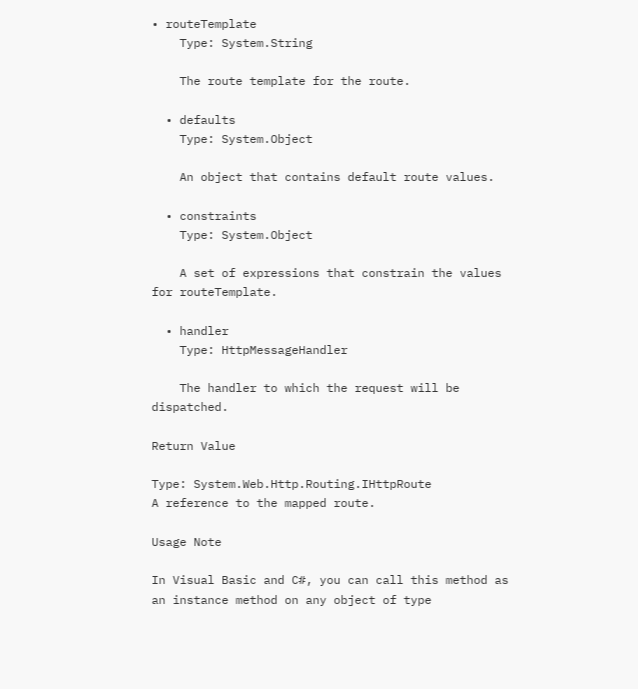• routeTemplate
    Type: System.String

    The route template for the route.

  • defaults
    Type: System.Object

    An object that contains default route values.

  • constraints
    Type: System.Object

    A set of expressions that constrain the values for routeTemplate.

  • handler
    Type: HttpMessageHandler

    The handler to which the request will be dispatched.

Return Value

Type: System.Web.Http.Routing.IHttpRoute
A reference to the mapped route.

Usage Note

In Visual Basic and C#, you can call this method as an instance method on any object of type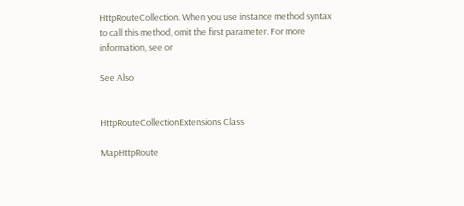HttpRouteCollection. When you use instance method syntax to call this method, omit the first parameter. For more information, see or

See Also


HttpRouteCollectionExtensions Class

MapHttpRoute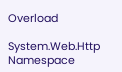Overload

System.Web.Http Namespace